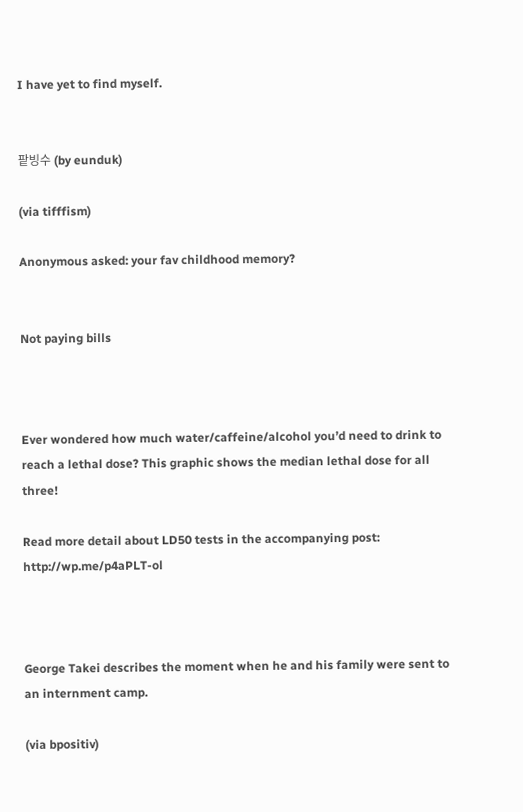I have yet to find myself.


팥빙수 (by eunduk)

(via tifffism)

Anonymous asked: your fav childhood memory?


Not paying bills



Ever wondered how much water/caffeine/alcohol you’d need to drink to reach a lethal dose? This graphic shows the median lethal dose for all three!

Read more detail about LD50 tests in the accompanying post: http://wp.me/p4aPLT-ol



George Takei describes the moment when he and his family were sent to an internment camp.

(via bpositiv)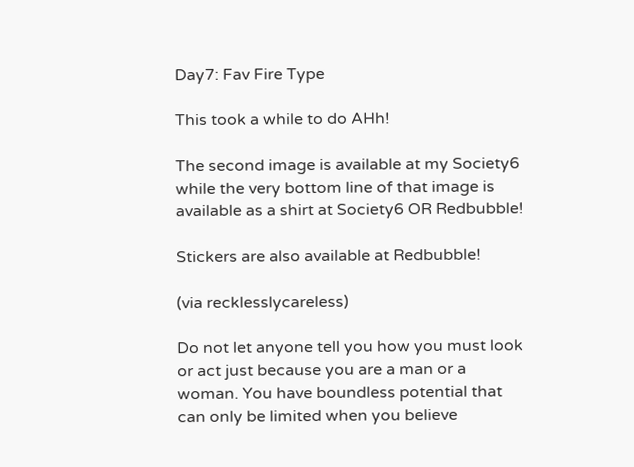Day7: Fav Fire Type

This took a while to do AHh!

The second image is available at my Society6 while the very bottom line of that image is available as a shirt at Society6 OR Redbubble!

Stickers are also available at Redbubble!

(via recklesslycareless)

Do not let anyone tell you how you must look or act just because you are a man or a woman. You have boundless potential that can only be limited when you believe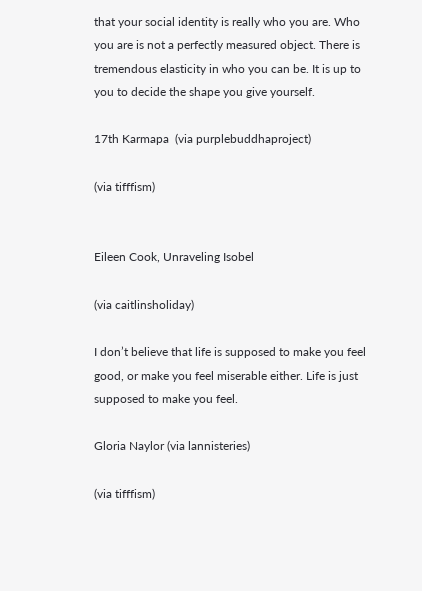that your social identity is really who you are. Who you are is not a perfectly measured object. There is tremendous elasticity in who you can be. It is up to you to decide the shape you give yourself.

17th Karmapa  (via purplebuddhaproject)

(via tifffism)


Eileen Cook, Unraveling Isobel

(via caitlinsholiday)

I don’t believe that life is supposed to make you feel good, or make you feel miserable either. Life is just supposed to make you feel.

Gloria Naylor (via lannisteries)

(via tifffism)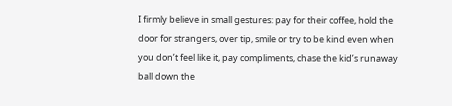I firmly believe in small gestures: pay for their coffee, hold the door for strangers, over tip, smile or try to be kind even when you don’t feel like it, pay compliments, chase the kid’s runaway ball down the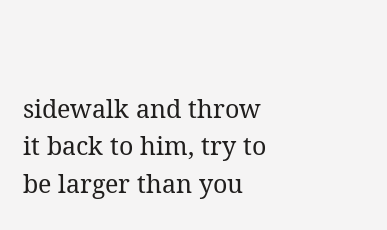sidewalk and throw it back to him, try to be larger than you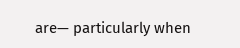are— particularly when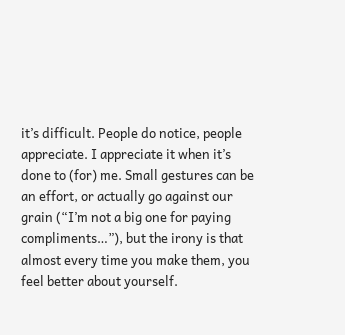it’s difficult. People do notice, people appreciate. I appreciate it when it’s done to (for) me. Small gestures can be an effort, or actually go against our grain (“I’m not a big one for paying compliments…”), but the irony is that almost every time you make them, you feel better about yourself.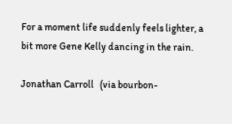For a moment life suddenly feels lighter, a bit more Gene Kelly dancing in the rain.

Jonathan Carroll   (via bourbon-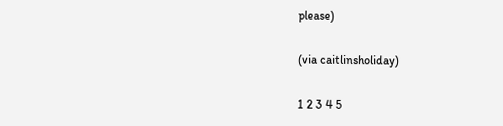please)

(via caitlinsholiday)

1 2 3 4 5